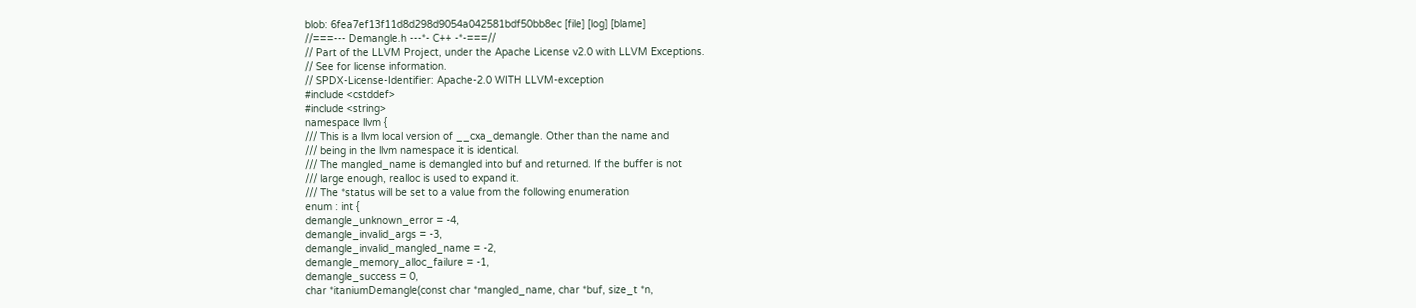blob: 6fea7ef13f11d8d298d9054a042581bdf50bb8ec [file] [log] [blame]
//===--- Demangle.h ---*- C++ -*-===//
// Part of the LLVM Project, under the Apache License v2.0 with LLVM Exceptions.
// See for license information.
// SPDX-License-Identifier: Apache-2.0 WITH LLVM-exception
#include <cstddef>
#include <string>
namespace llvm {
/// This is a llvm local version of __cxa_demangle. Other than the name and
/// being in the llvm namespace it is identical.
/// The mangled_name is demangled into buf and returned. If the buffer is not
/// large enough, realloc is used to expand it.
/// The *status will be set to a value from the following enumeration
enum : int {
demangle_unknown_error = -4,
demangle_invalid_args = -3,
demangle_invalid_mangled_name = -2,
demangle_memory_alloc_failure = -1,
demangle_success = 0,
char *itaniumDemangle(const char *mangled_name, char *buf, size_t *n,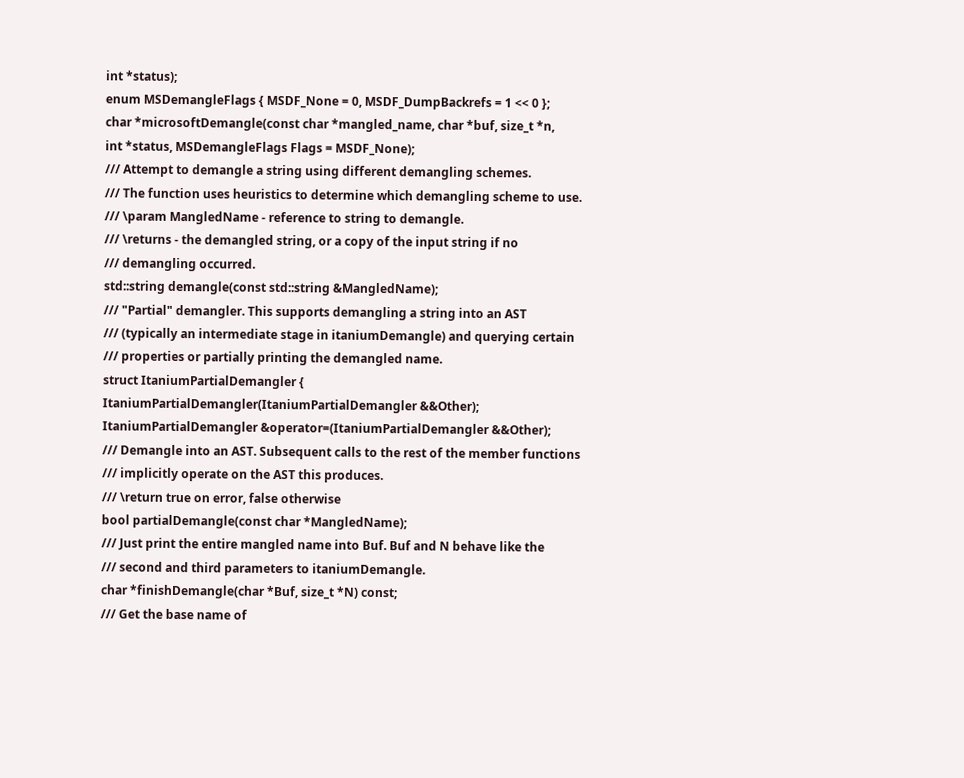int *status);
enum MSDemangleFlags { MSDF_None = 0, MSDF_DumpBackrefs = 1 << 0 };
char *microsoftDemangle(const char *mangled_name, char *buf, size_t *n,
int *status, MSDemangleFlags Flags = MSDF_None);
/// Attempt to demangle a string using different demangling schemes.
/// The function uses heuristics to determine which demangling scheme to use.
/// \param MangledName - reference to string to demangle.
/// \returns - the demangled string, or a copy of the input string if no
/// demangling occurred.
std::string demangle(const std::string &MangledName);
/// "Partial" demangler. This supports demangling a string into an AST
/// (typically an intermediate stage in itaniumDemangle) and querying certain
/// properties or partially printing the demangled name.
struct ItaniumPartialDemangler {
ItaniumPartialDemangler(ItaniumPartialDemangler &&Other);
ItaniumPartialDemangler &operator=(ItaniumPartialDemangler &&Other);
/// Demangle into an AST. Subsequent calls to the rest of the member functions
/// implicitly operate on the AST this produces.
/// \return true on error, false otherwise
bool partialDemangle(const char *MangledName);
/// Just print the entire mangled name into Buf. Buf and N behave like the
/// second and third parameters to itaniumDemangle.
char *finishDemangle(char *Buf, size_t *N) const;
/// Get the base name of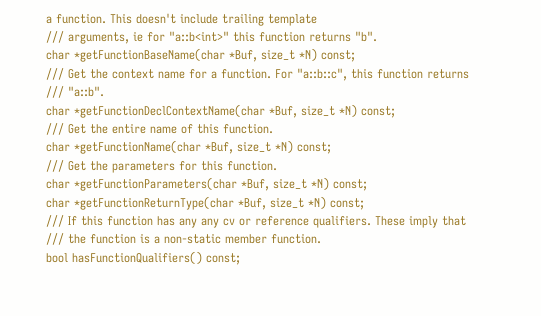a function. This doesn't include trailing template
/// arguments, ie for "a::b<int>" this function returns "b".
char *getFunctionBaseName(char *Buf, size_t *N) const;
/// Get the context name for a function. For "a::b::c", this function returns
/// "a::b".
char *getFunctionDeclContextName(char *Buf, size_t *N) const;
/// Get the entire name of this function.
char *getFunctionName(char *Buf, size_t *N) const;
/// Get the parameters for this function.
char *getFunctionParameters(char *Buf, size_t *N) const;
char *getFunctionReturnType(char *Buf, size_t *N) const;
/// If this function has any any cv or reference qualifiers. These imply that
/// the function is a non-static member function.
bool hasFunctionQualifiers() const;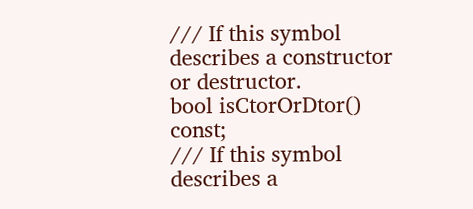/// If this symbol describes a constructor or destructor.
bool isCtorOrDtor() const;
/// If this symbol describes a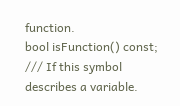function.
bool isFunction() const;
/// If this symbol describes a variable.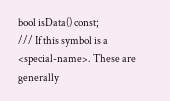bool isData() const;
/// If this symbol is a <special-name>. These are generally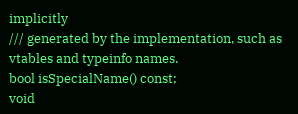implicitly
/// generated by the implementation, such as vtables and typeinfo names.
bool isSpecialName() const;
void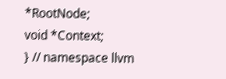*RootNode;
void *Context;
} // namespace llvm